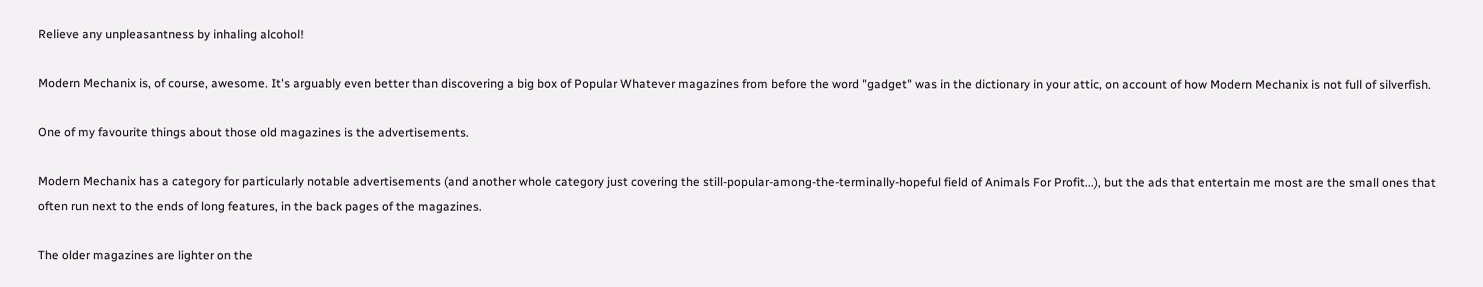Relieve any unpleasantness by inhaling alcohol!

Modern Mechanix is, of course, awesome. It's arguably even better than discovering a big box of Popular Whatever magazines from before the word "gadget" was in the dictionary in your attic, on account of how Modern Mechanix is not full of silverfish.

One of my favourite things about those old magazines is the advertisements.

Modern Mechanix has a category for particularly notable advertisements (and another whole category just covering the still-popular-among-the-terminally-hopeful field of Animals For Profit...), but the ads that entertain me most are the small ones that often run next to the ends of long features, in the back pages of the magazines.

The older magazines are lighter on the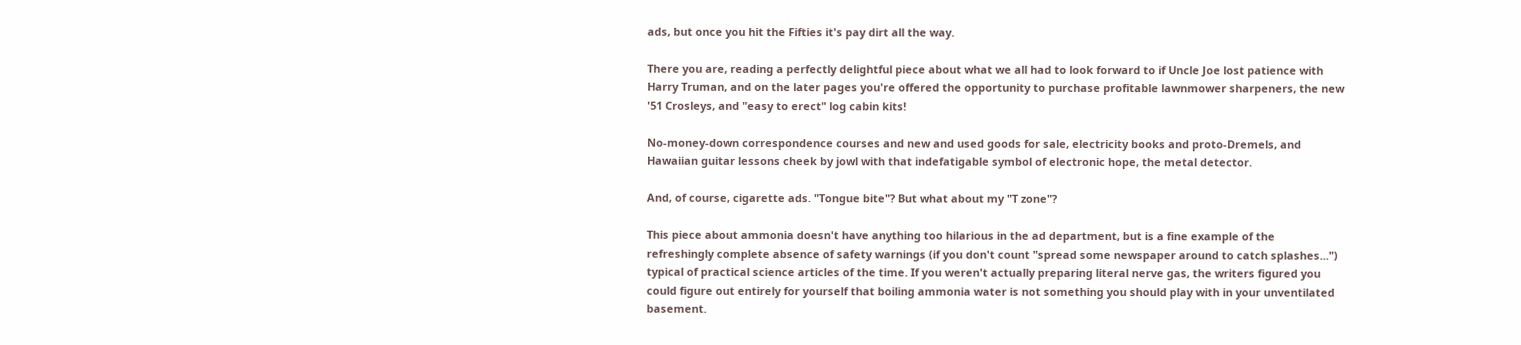ads, but once you hit the Fifties it's pay dirt all the way.

There you are, reading a perfectly delightful piece about what we all had to look forward to if Uncle Joe lost patience with Harry Truman, and on the later pages you're offered the opportunity to purchase profitable lawnmower sharpeners, the new '51 Crosleys, and "easy to erect" log cabin kits!

No-money-down correspondence courses and new and used goods for sale, electricity books and proto-Dremels, and Hawaiian guitar lessons cheek by jowl with that indefatigable symbol of electronic hope, the metal detector.

And, of course, cigarette ads. "Tongue bite"? But what about my "T zone"?

This piece about ammonia doesn't have anything too hilarious in the ad department, but is a fine example of the refreshingly complete absence of safety warnings (if you don't count "spread some newspaper around to catch splashes...") typical of practical science articles of the time. If you weren't actually preparing literal nerve gas, the writers figured you could figure out entirely for yourself that boiling ammonia water is not something you should play with in your unventilated basement.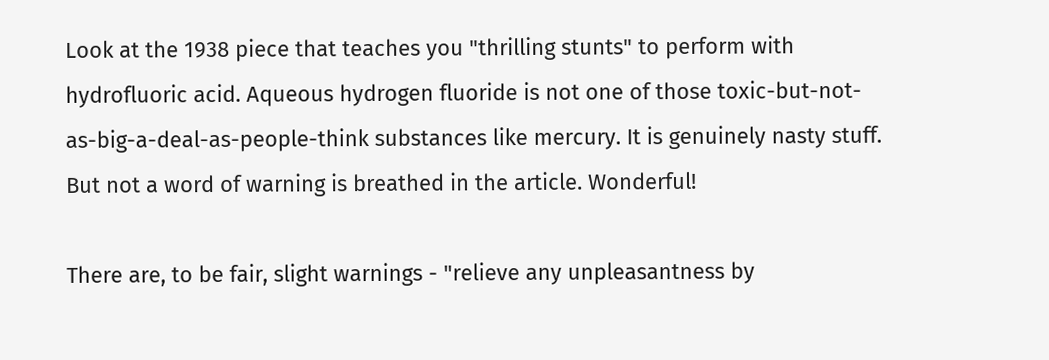Look at the 1938 piece that teaches you "thrilling stunts" to perform with hydrofluoric acid. Aqueous hydrogen fluoride is not one of those toxic-but-not-as-big-a-deal-as-people-think substances like mercury. It is genuinely nasty stuff. But not a word of warning is breathed in the article. Wonderful!

There are, to be fair, slight warnings - "relieve any unpleasantness by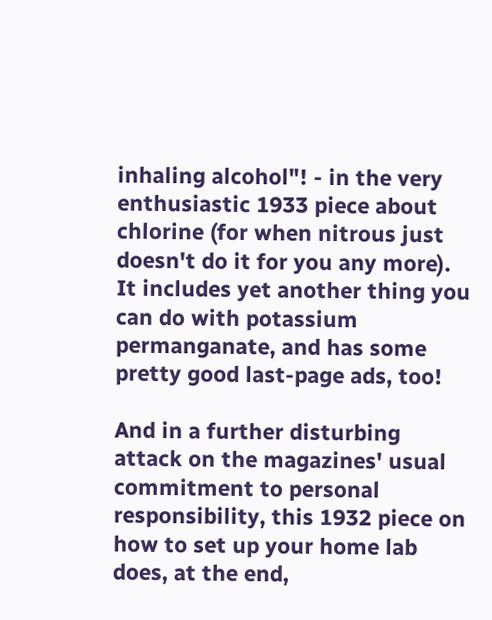inhaling alcohol"! - in the very enthusiastic 1933 piece about chlorine (for when nitrous just doesn't do it for you any more). It includes yet another thing you can do with potassium permanganate, and has some pretty good last-page ads, too!

And in a further disturbing attack on the magazines' usual commitment to personal responsibility, this 1932 piece on how to set up your home lab does, at the end,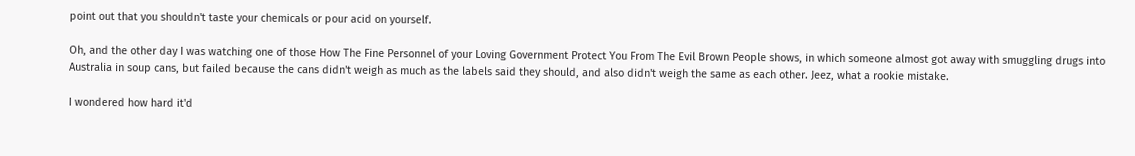point out that you shouldn't taste your chemicals or pour acid on yourself.

Oh, and the other day I was watching one of those How The Fine Personnel of your Loving Government Protect You From The Evil Brown People shows, in which someone almost got away with smuggling drugs into Australia in soup cans, but failed because the cans didn't weigh as much as the labels said they should, and also didn't weigh the same as each other. Jeez, what a rookie mistake.

I wondered how hard it'd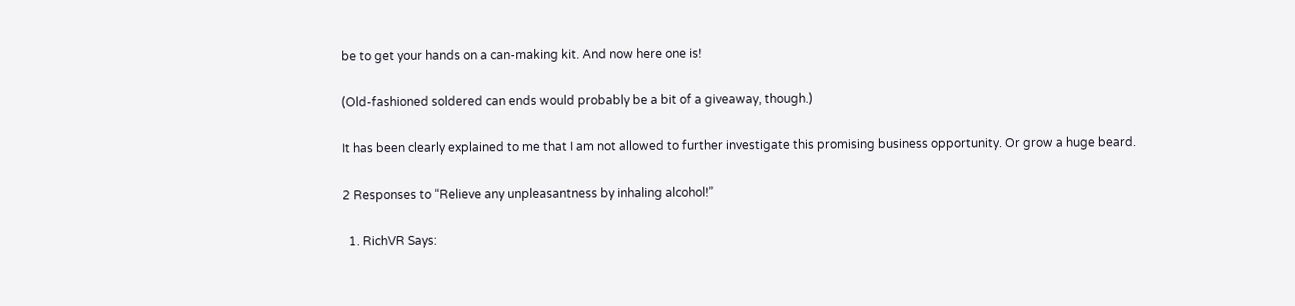be to get your hands on a can-making kit. And now here one is!

(Old-fashioned soldered can ends would probably be a bit of a giveaway, though.)

It has been clearly explained to me that I am not allowed to further investigate this promising business opportunity. Or grow a huge beard.

2 Responses to “Relieve any unpleasantness by inhaling alcohol!”

  1. RichVR Says: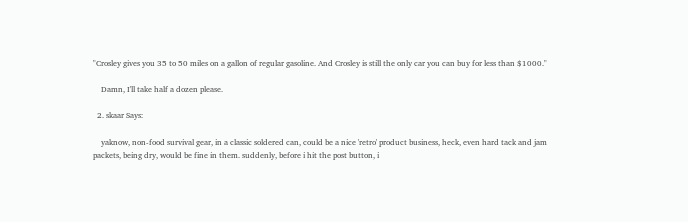"Crosley gives you 35 to 50 miles on a gallon of regular gasoline. And Crosley is still the only car you can buy for less than $1000."

    Damn, I'll take half a dozen please.

  2. skaar Says:

    yaknow, non-food survival gear, in a classic soldered can, could be a nice 'retro' product business, heck, even hard tack and jam packets, being dry, would be fine in them. suddenly, before i hit the post button, i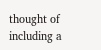thought of including a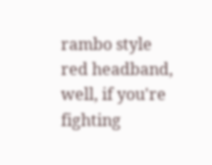rambo style red headband, well, if you're fighting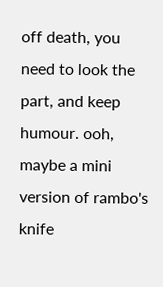off death, you need to look the part, and keep humour. ooh, maybe a mini version of rambo's knife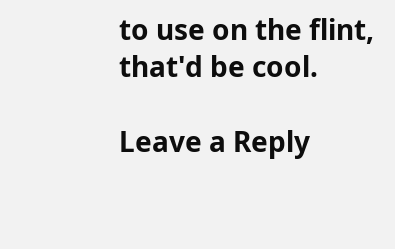to use on the flint, that'd be cool.

Leave a Reply